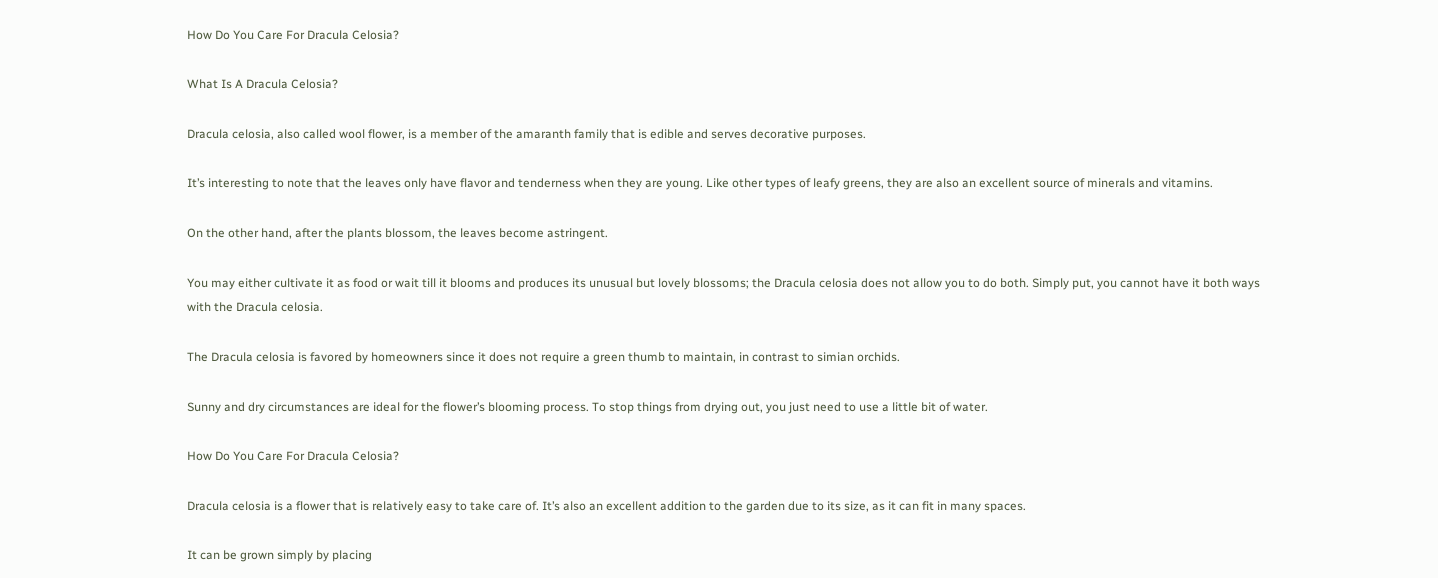How Do You Care For Dracula Celosia?

What Is A Dracula Celosia?

Dracula celosia, also called wool flower, is a member of the amaranth family that is edible and serves decorative purposes.

It’s interesting to note that the leaves only have flavor and tenderness when they are young. Like other types of leafy greens, they are also an excellent source of minerals and vitamins.

On the other hand, after the plants blossom, the leaves become astringent.

You may either cultivate it as food or wait till it blooms and produces its unusual but lovely blossoms; the Dracula celosia does not allow you to do both. Simply put, you cannot have it both ways with the Dracula celosia.

The Dracula celosia is favored by homeowners since it does not require a green thumb to maintain, in contrast to simian orchids.

Sunny and dry circumstances are ideal for the flower’s blooming process. To stop things from drying out, you just need to use a little bit of water.

How Do You Care For Dracula Celosia?

Dracula celosia is a flower that is relatively easy to take care of. It’s also an excellent addition to the garden due to its size, as it can fit in many spaces.

It can be grown simply by placing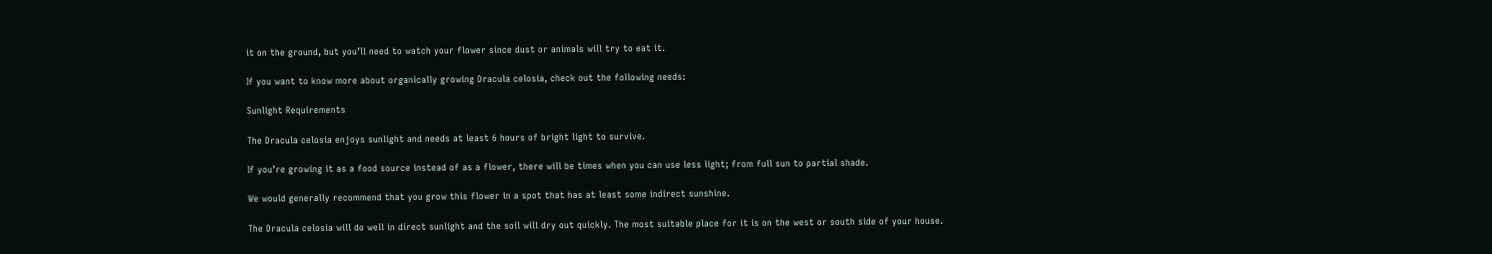it on the ground, but you’ll need to watch your flower since dust or animals will try to eat it.

If you want to know more about organically growing Dracula celosia, check out the following needs:

Sunlight Requirements

The Dracula celosia enjoys sunlight and needs at least 6 hours of bright light to survive.

If you’re growing it as a food source instead of as a flower, there will be times when you can use less light; from full sun to partial shade.

We would generally recommend that you grow this flower in a spot that has at least some indirect sunshine.

The Dracula celosia will do well in direct sunlight and the soil will dry out quickly. The most suitable place for it is on the west or south side of your house.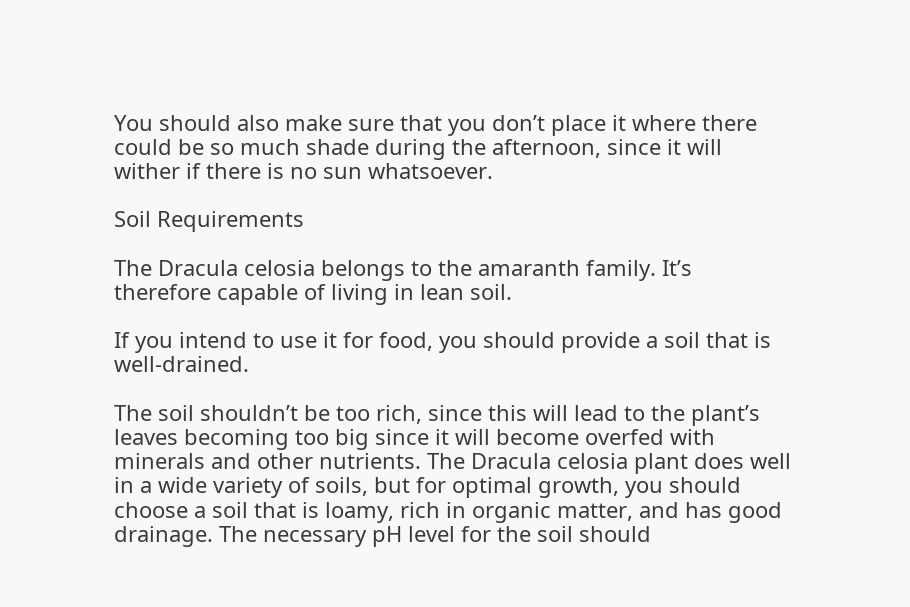You should also make sure that you don’t place it where there could be so much shade during the afternoon, since it will wither if there is no sun whatsoever.

Soil Requirements

The Dracula celosia belongs to the amaranth family. It’s therefore capable of living in lean soil.

If you intend to use it for food, you should provide a soil that is well-drained.

The soil shouldn’t be too rich, since this will lead to the plant’s leaves becoming too big since it will become overfed with minerals and other nutrients. The Dracula celosia plant does well in a wide variety of soils, but for optimal growth, you should choose a soil that is loamy, rich in organic matter, and has good drainage. The necessary pH level for the soil should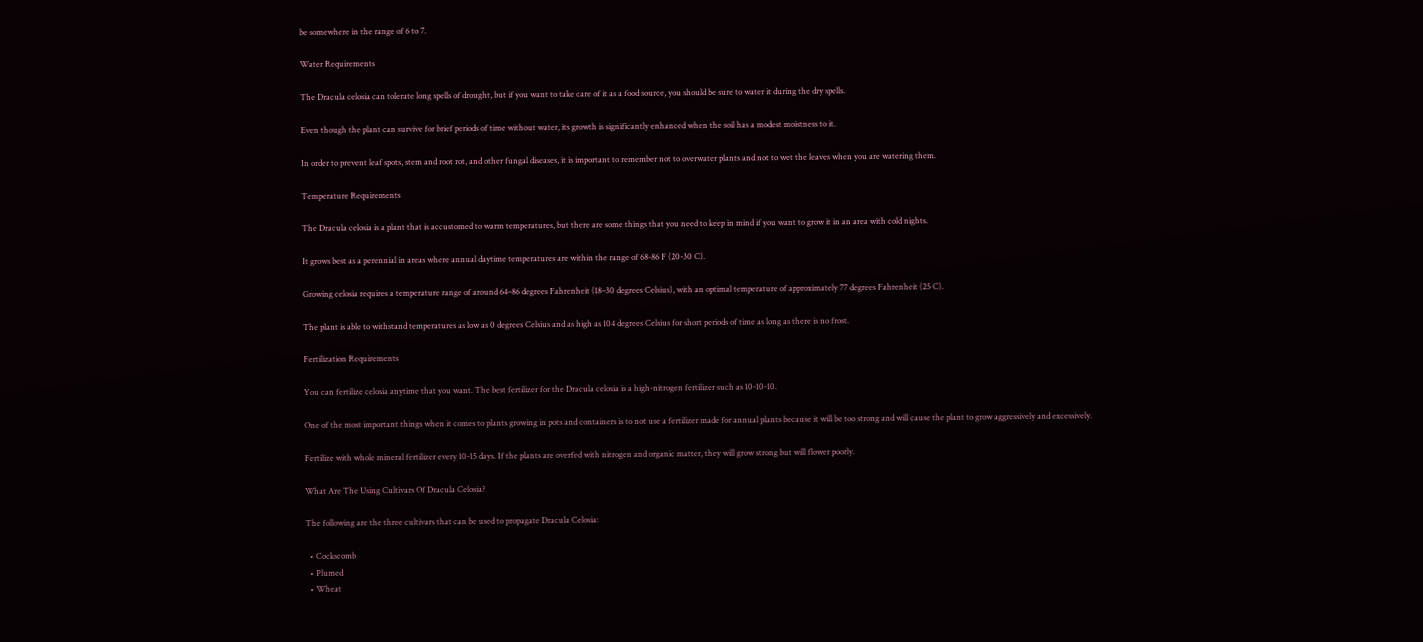be somewhere in the range of 6 to 7.

Water Requirements

The Dracula celosia can tolerate long spells of drought, but if you want to take care of it as a food source, you should be sure to water it during the dry spells.

Even though the plant can survive for brief periods of time without water, its growth is significantly enhanced when the soil has a modest moistness to it.

In order to prevent leaf spots, stem and root rot, and other fungal diseases, it is important to remember not to overwater plants and not to wet the leaves when you are watering them.

Temperature Requirements

The Dracula celosia is a plant that is accustomed to warm temperatures, but there are some things that you need to keep in mind if you want to grow it in an area with cold nights.

It grows best as a perennial in areas where annual daytime temperatures are within the range of 68-86 F (20-30 C).

Growing celosia requires a temperature range of around 64–86 degrees Fahrenheit (18–30 degrees Celsius), with an optimal temperature of approximately 77 degrees Fahrenheit (25 C).

The plant is able to withstand temperatures as low as 0 degrees Celsius and as high as 104 degrees Celsius for short periods of time as long as there is no frost.

Fertilization Requirements

You can fertilize celosia anytime that you want. The best fertilizer for the Dracula celosia is a high-nitrogen fertilizer such as 10-10-10.

One of the most important things when it comes to plants growing in pots and containers is to not use a fertilizer made for annual plants because it will be too strong and will cause the plant to grow aggressively and excessively.

Fertilize with whole mineral fertilizer every 10-15 days. If the plants are overfed with nitrogen and organic matter, they will grow strong but will flower poorly.

What Are The Using Cultivars Of Dracula Celosia?

The following are the three cultivars that can be used to propagate Dracula Celosia:

  • Cockscomb
  • Plumed
  • Wheat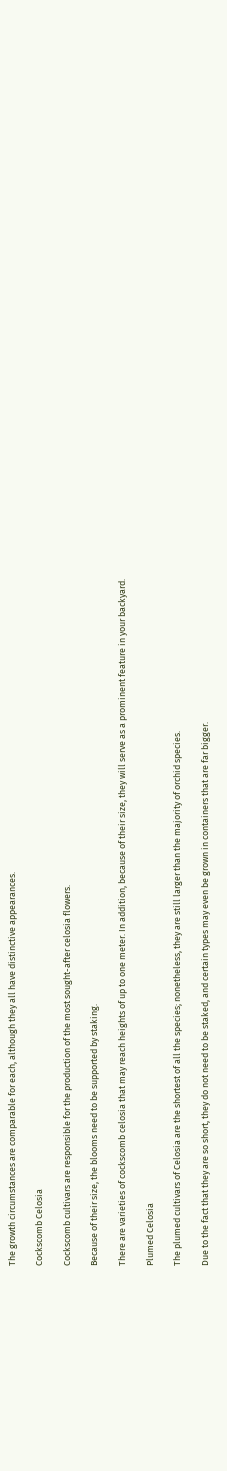The growth circumstances are comparable for each, although they all have distinctive appearances.

Cockscomb Celosia

Cockscomb cultivars are responsible for the production of the most sought-after celosia flowers.

Because of their size, the blooms need to be supported by staking.

There are varieties of cockscomb celosia that may reach heights of up to one meter. In addition, because of their size, they will serve as a prominent feature in your backyard.

Plumed Celosia

The plumed cultivars of Celosia are the shortest of all the species; nonetheless, they are still larger than the majority of orchid species.

Due to the fact that they are so short, they do not need to be staked, and certain types may even be grown in containers that are far bigger.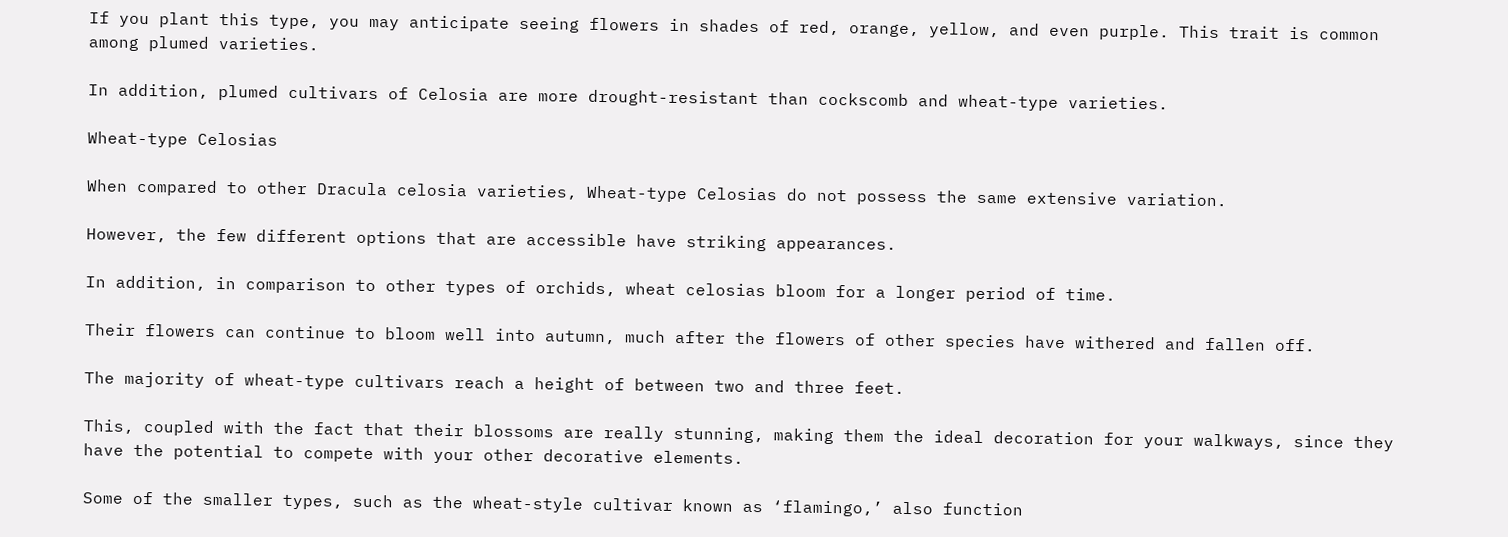If you plant this type, you may anticipate seeing flowers in shades of red, orange, yellow, and even purple. This trait is common among plumed varieties.

In addition, plumed cultivars of Celosia are more drought-resistant than cockscomb and wheat-type varieties.

Wheat-type Celosias

When compared to other Dracula celosia varieties, Wheat-type Celosias do not possess the same extensive variation.

However, the few different options that are accessible have striking appearances.

In addition, in comparison to other types of orchids, wheat celosias bloom for a longer period of time.

Their flowers can continue to bloom well into autumn, much after the flowers of other species have withered and fallen off.

The majority of wheat-type cultivars reach a height of between two and three feet.

This, coupled with the fact that their blossoms are really stunning, making them the ideal decoration for your walkways, since they have the potential to compete with your other decorative elements.

Some of the smaller types, such as the wheat-style cultivar known as ‘flamingo,’ also function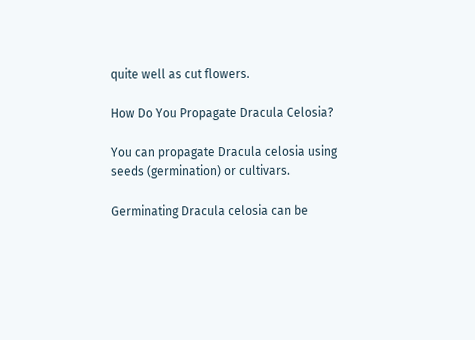quite well as cut flowers.

How Do You Propagate Dracula Celosia?

You can propagate Dracula celosia using seeds (germination) or cultivars.

Germinating Dracula celosia can be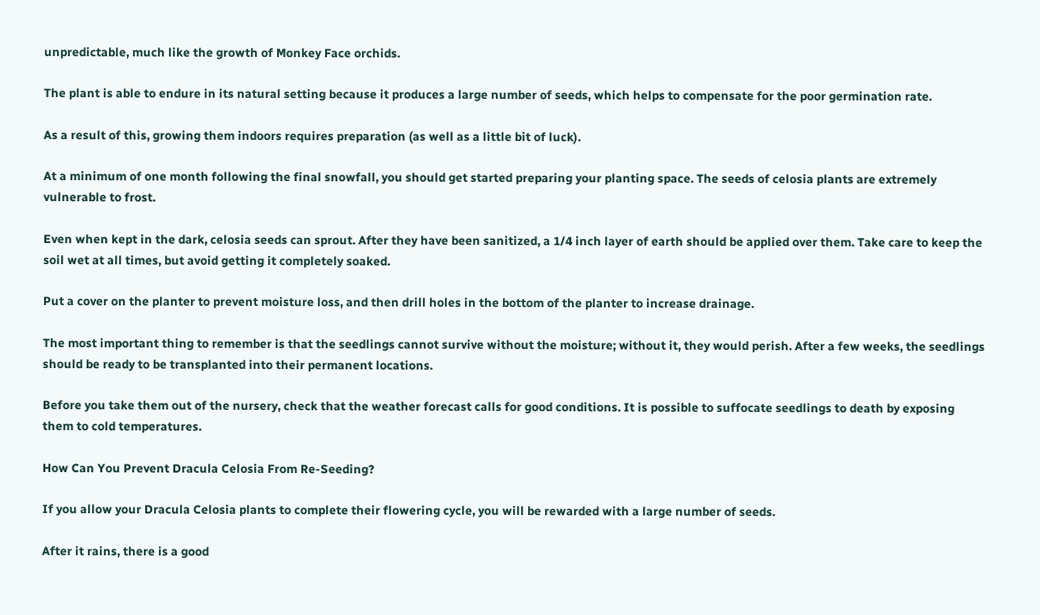unpredictable, much like the growth of Monkey Face orchids.

The plant is able to endure in its natural setting because it produces a large number of seeds, which helps to compensate for the poor germination rate.

As a result of this, growing them indoors requires preparation (as well as a little bit of luck).

At a minimum of one month following the final snowfall, you should get started preparing your planting space. The seeds of celosia plants are extremely vulnerable to frost.

Even when kept in the dark, celosia seeds can sprout. After they have been sanitized, a 1/4 inch layer of earth should be applied over them. Take care to keep the soil wet at all times, but avoid getting it completely soaked.

Put a cover on the planter to prevent moisture loss, and then drill holes in the bottom of the planter to increase drainage.

The most important thing to remember is that the seedlings cannot survive without the moisture; without it, they would perish. After a few weeks, the seedlings should be ready to be transplanted into their permanent locations.

Before you take them out of the nursery, check that the weather forecast calls for good conditions. It is possible to suffocate seedlings to death by exposing them to cold temperatures.

How Can You Prevent Dracula Celosia From Re-Seeding?

If you allow your Dracula Celosia plants to complete their flowering cycle, you will be rewarded with a large number of seeds.

After it rains, there is a good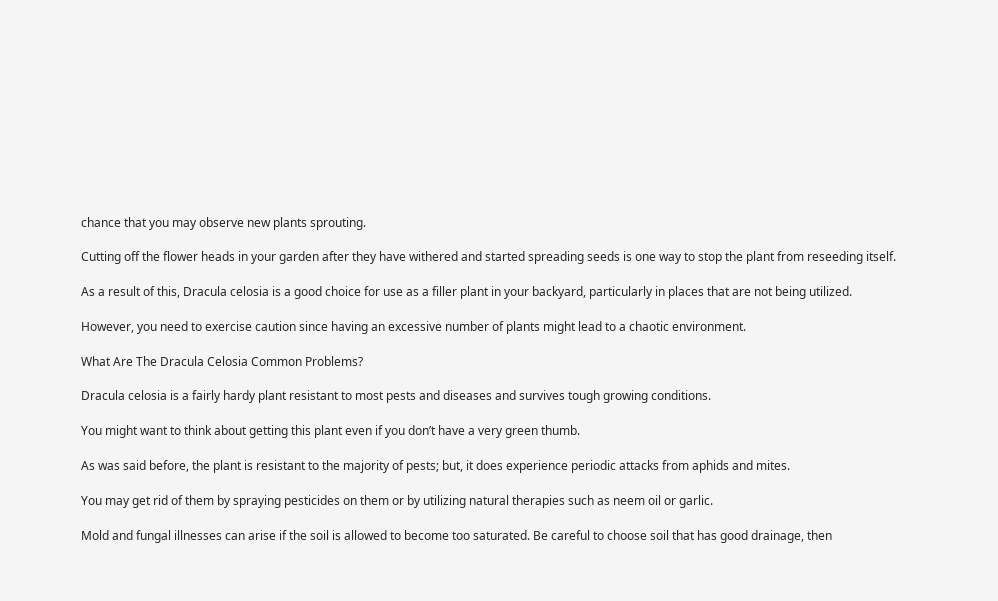chance that you may observe new plants sprouting.

Cutting off the flower heads in your garden after they have withered and started spreading seeds is one way to stop the plant from reseeding itself.

As a result of this, Dracula celosia is a good choice for use as a filler plant in your backyard, particularly in places that are not being utilized.

However, you need to exercise caution since having an excessive number of plants might lead to a chaotic environment.

What Are The Dracula Celosia Common Problems?

Dracula celosia is a fairly hardy plant resistant to most pests and diseases and survives tough growing conditions.

You might want to think about getting this plant even if you don’t have a very green thumb.

As was said before, the plant is resistant to the majority of pests; but, it does experience periodic attacks from aphids and mites.

You may get rid of them by spraying pesticides on them or by utilizing natural therapies such as neem oil or garlic.

Mold and fungal illnesses can arise if the soil is allowed to become too saturated. Be careful to choose soil that has good drainage, then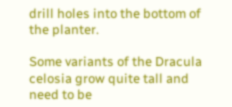drill holes into the bottom of the planter.

Some variants of the Dracula celosia grow quite tall and need to be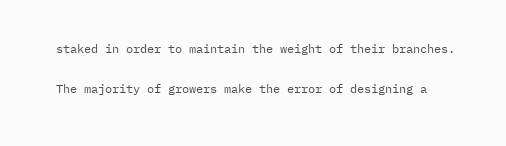staked in order to maintain the weight of their branches.

The majority of growers make the error of designing a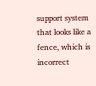support system that looks like a fence, which is incorrect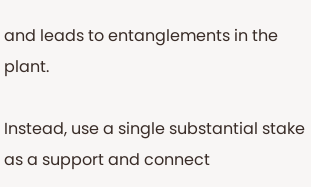and leads to entanglements in the plant.

Instead, use a single substantial stake as a support and connect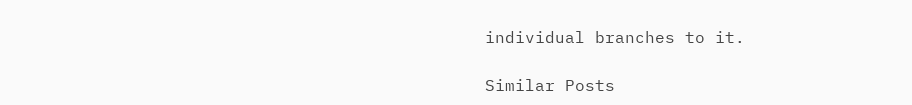individual branches to it.

Similar Posts